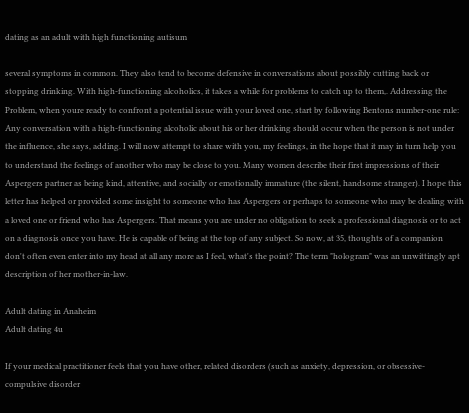dating as an adult with high functioning autisum

several symptoms in common. They also tend to become defensive in conversations about possibly cutting back or stopping drinking. With high-functioning alcoholics, it takes a while for problems to catch up to them,. Addressing the Problem, when youre ready to confront a potential issue with your loved one, start by following Bentons number-one rule: Any conversation with a high-functioning alcoholic about his or her drinking should occur when the person is not under the influence, she says, adding. I will now attempt to share with you, my feelings, in the hope that it may in turn help you to understand the feelings of another who may be close to you. Many women describe their first impressions of their Aspergers partner as being kind, attentive, and socially or emotionally immature (the silent, handsome stranger). I hope this letter has helped or provided some insight to someone who has Aspergers or perhaps to someone who may be dealing with a loved one or friend who has Aspergers. That means you are under no obligation to seek a professional diagnosis or to act on a diagnosis once you have. He is capable of being at the top of any subject. So now, at 35, thoughts of a companion don't often even enter into my head at all any more as I feel, what's the point? The term "hologram" was an unwittingly apt description of her mother-in-law.

Adult dating in Anaheim
Adult dating 4u

If your medical practitioner feels that you have other, related disorders (such as anxiety, depression, or obsessive-compulsive disorder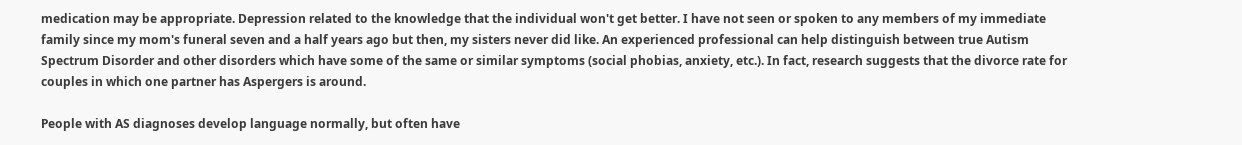medication may be appropriate. Depression related to the knowledge that the individual won't get better. I have not seen or spoken to any members of my immediate family since my mom's funeral seven and a half years ago but then, my sisters never did like. An experienced professional can help distinguish between true Autism Spectrum Disorder and other disorders which have some of the same or similar symptoms (social phobias, anxiety, etc.). In fact, research suggests that the divorce rate for couples in which one partner has Aspergers is around.

People with AS diagnoses develop language normally, but often have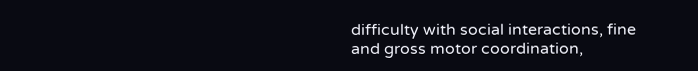difficulty with social interactions, fine and gross motor coordination,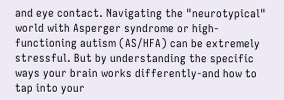and eye contact. Navigating the "neurotypical" world with Asperger syndrome or high-functioning autism (AS/HFA) can be extremely stressful. But by understanding the specific ways your brain works differently-and how to tap into your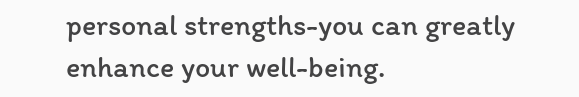personal strengths-you can greatly enhance your well-being.